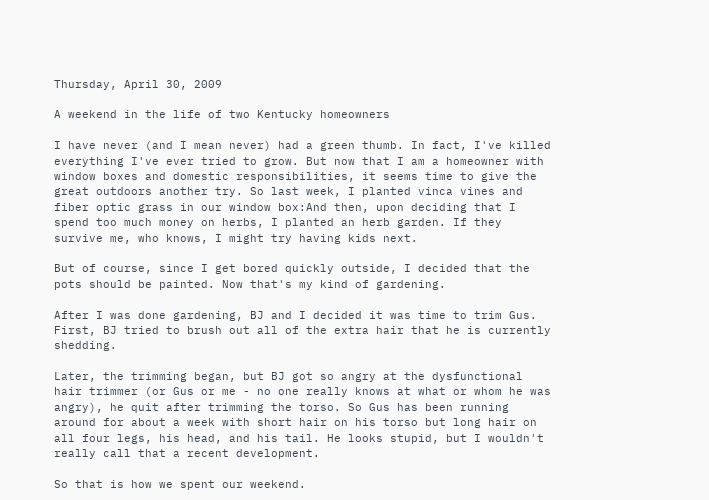Thursday, April 30, 2009

A weekend in the life of two Kentucky homeowners

I have never (and I mean never) had a green thumb. In fact, I've killed everything I've ever tried to grow. But now that I am a homeowner with window boxes and domestic responsibilities, it seems time to give the great outdoors another try. So last week, I planted vinca vines and fiber optic grass in our window box:And then, upon deciding that I spend too much money on herbs, I planted an herb garden. If they survive me, who knows, I might try having kids next.

But of course, since I get bored quickly outside, I decided that the pots should be painted. Now that's my kind of gardening.

After I was done gardening, BJ and I decided it was time to trim Gus. First, BJ tried to brush out all of the extra hair that he is currently shedding.

Later, the trimming began, but BJ got so angry at the dysfunctional hair trimmer (or Gus or me - no one really knows at what or whom he was angry), he quit after trimming the torso. So Gus has been running around for about a week with short hair on his torso but long hair on all four legs, his head, and his tail. He looks stupid, but I wouldn't really call that a recent development.

So that is how we spent our weekend.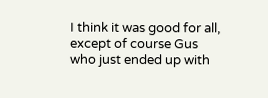I think it was good for all, except of course Gus who just ended up with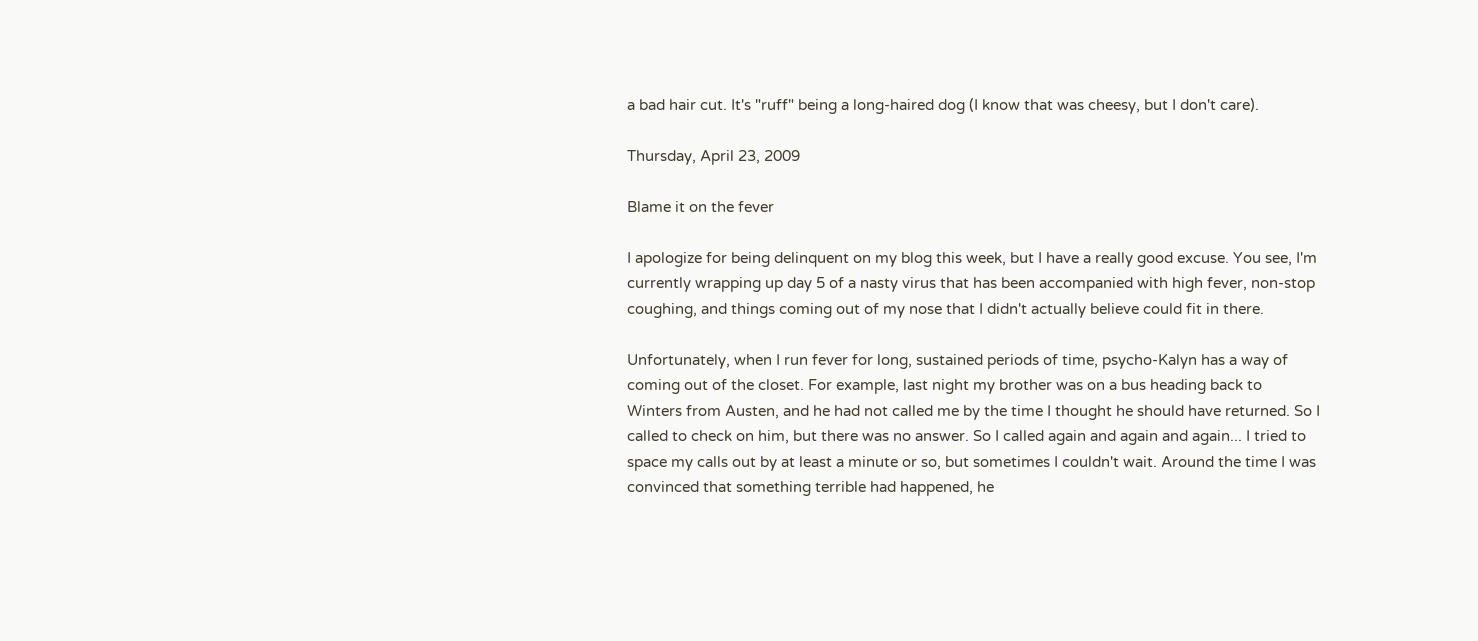a bad hair cut. It's "ruff" being a long-haired dog (I know that was cheesy, but I don't care).

Thursday, April 23, 2009

Blame it on the fever

I apologize for being delinquent on my blog this week, but I have a really good excuse. You see, I'm currently wrapping up day 5 of a nasty virus that has been accompanied with high fever, non-stop coughing, and things coming out of my nose that I didn't actually believe could fit in there.

Unfortunately, when I run fever for long, sustained periods of time, psycho-Kalyn has a way of coming out of the closet. For example, last night my brother was on a bus heading back to Winters from Austen, and he had not called me by the time I thought he should have returned. So I called to check on him, but there was no answer. So I called again and again and again... I tried to space my calls out by at least a minute or so, but sometimes I couldn't wait. Around the time I was convinced that something terrible had happened, he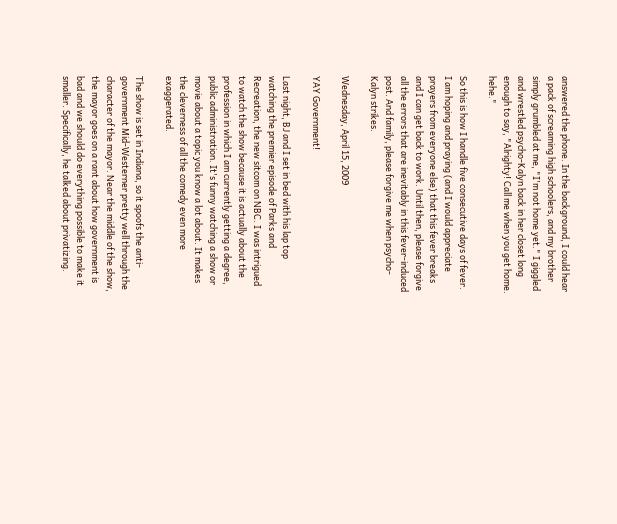answered the phone. In the background, I could hear a pack of screaming high schoolers, and my brother simply grumbled at me, "I'm not home yet." I giggled and wrestled psycho-Kalyn back in her closet long enough to say, "Alrighty! Call me when you get home. hehe."

So this is how I handle five consecutive days of fever. I am hoping and praying (and I would appreciate prayers from everyone else) that this fever breaks and I can get back to work. Until then, please forgive all the errors that are inevitably in this fever-induced post. And family, please forgive me when psycho-Kalyn strikes.

Wednesday, April 15, 2009

YAY Government!

Last night, BJ and I set in bed with his lap top watching the premier episode of Parks and Recreation, the new sitcom on NBC. I was intrigued to watch the show because it is actually about the profession in which I am currently getting a degree, public administration. It's funny watching a show or movie about a topic you know a lot about. It makes the cleverness of all the comedy even more exaggerated.

The show is set in Indiana, so it spoofs the anti-government Mid-Westerner pretty well through the character of the mayor. Near the middle of the show, the mayor goes on a rant about how government is bad and we should do everything possible to make it smaller. Specifically, he talked about privatizing.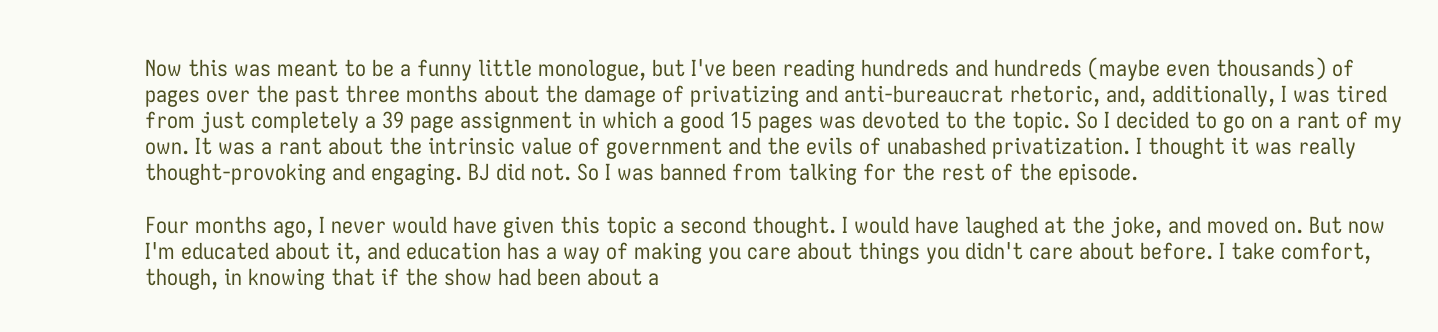Now this was meant to be a funny little monologue, but I've been reading hundreds and hundreds (maybe even thousands) of pages over the past three months about the damage of privatizing and anti-bureaucrat rhetoric, and, additionally, I was tired from just completely a 39 page assignment in which a good 15 pages was devoted to the topic. So I decided to go on a rant of my own. It was a rant about the intrinsic value of government and the evils of unabashed privatization. I thought it was really thought-provoking and engaging. BJ did not. So I was banned from talking for the rest of the episode.

Four months ago, I never would have given this topic a second thought. I would have laughed at the joke, and moved on. But now I'm educated about it, and education has a way of making you care about things you didn't care about before. I take comfort, though, in knowing that if the show had been about a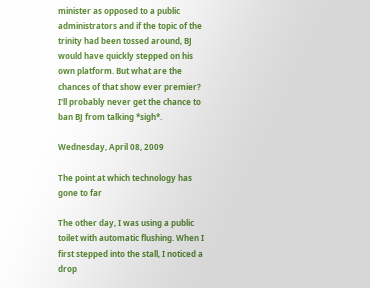minister as opposed to a public administrators and if the topic of the trinity had been tossed around, BJ would have quickly stepped on his own platform. But what are the chances of that show ever premier? I'll probably never get the chance to ban BJ from talking *sigh*.

Wednesday, April 08, 2009

The point at which technology has gone to far

The other day, I was using a public toilet with automatic flushing. When I first stepped into the stall, I noticed a drop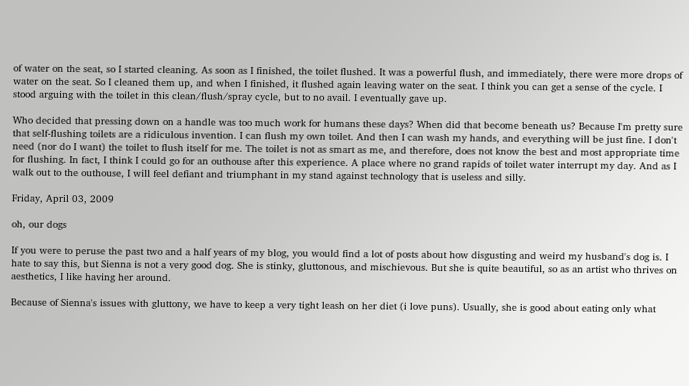of water on the seat, so I started cleaning. As soon as I finished, the toilet flushed. It was a powerful flush, and immediately, there were more drops of water on the seat. So I cleaned them up, and when I finished, it flushed again leaving water on the seat. I think you can get a sense of the cycle. I stood arguing with the toilet in this clean/flush/spray cycle, but to no avail. I eventually gave up.

Who decided that pressing down on a handle was too much work for humans these days? When did that become beneath us? Because I'm pretty sure that self-flushing toilets are a ridiculous invention. I can flush my own toilet. And then I can wash my hands, and everything will be just fine. I don't need (nor do I want) the toilet to flush itself for me. The toilet is not as smart as me, and therefore, does not know the best and most appropriate time for flushing. In fact, I think I could go for an outhouse after this experience. A place where no grand rapids of toilet water interrupt my day. And as I walk out to the outhouse, I will feel defiant and triumphant in my stand against technology that is useless and silly.

Friday, April 03, 2009

oh, our dogs

If you were to peruse the past two and a half years of my blog, you would find a lot of posts about how disgusting and weird my husband's dog is. I hate to say this, but Sienna is not a very good dog. She is stinky, gluttonous, and mischievous. But she is quite beautiful, so as an artist who thrives on aesthetics, I like having her around.

Because of Sienna's issues with gluttony, we have to keep a very tight leash on her diet (i love puns). Usually, she is good about eating only what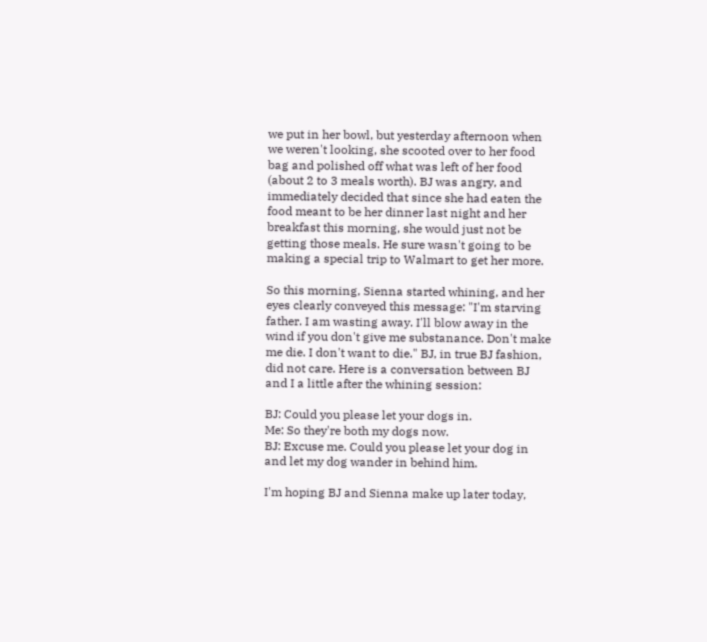we put in her bowl, but yesterday afternoon when we weren't looking, she scooted over to her food bag and polished off what was left of her food (about 2 to 3 meals worth). BJ was angry, and immediately decided that since she had eaten the food meant to be her dinner last night and her breakfast this morning, she would just not be getting those meals. He sure wasn't going to be making a special trip to Walmart to get her more.

So this morning, Sienna started whining, and her eyes clearly conveyed this message: "I'm starving father. I am wasting away. I'll blow away in the wind if you don't give me substanance. Don't make me die. I don't want to die." BJ, in true BJ fashion, did not care. Here is a conversation between BJ and I a little after the whining session:

BJ: Could you please let your dogs in.
Me: So they're both my dogs now.
BJ: Excuse me. Could you please let your dog in and let my dog wander in behind him.

I'm hoping BJ and Sienna make up later today,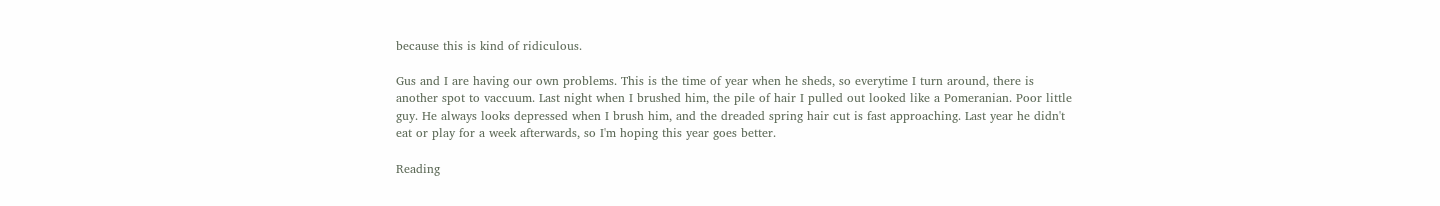because this is kind of ridiculous.

Gus and I are having our own problems. This is the time of year when he sheds, so everytime I turn around, there is another spot to vaccuum. Last night when I brushed him, the pile of hair I pulled out looked like a Pomeranian. Poor little guy. He always looks depressed when I brush him, and the dreaded spring hair cut is fast approaching. Last year he didn't eat or play for a week afterwards, so I'm hoping this year goes better.

Reading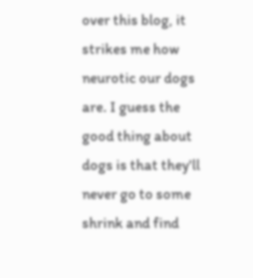over this blog, it strikes me how neurotic our dogs are. I guess the good thing about dogs is that they'll never go to some shrink and find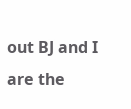out BJ and I are the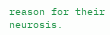reason for their neurosis.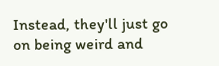Instead, they'll just go on being weird and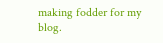making fodder for my blog.